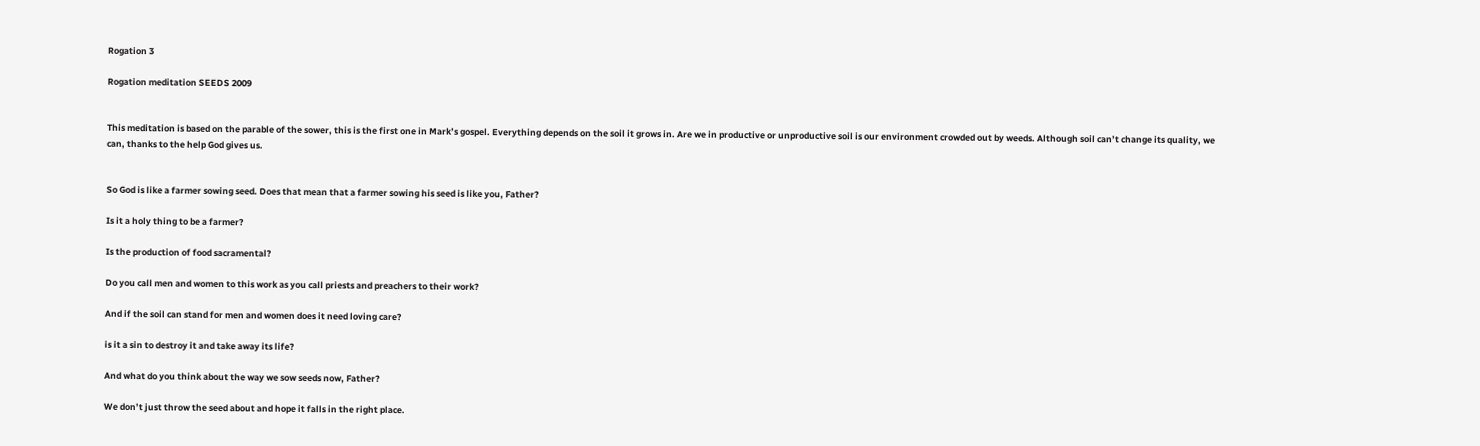Rogation 3

Rogation meditation SEEDS 2009


This meditation is based on the parable of the sower, this is the first one in Mark’s gospel. Everything depends on the soil it grows in. Are we in productive or unproductive soil is our environment crowded out by weeds. Although soil can’t change its quality, we can, thanks to the help God gives us.


So God is like a farmer sowing seed. Does that mean that a farmer sowing his seed is like you, Father?

Is it a holy thing to be a farmer?

Is the production of food sacramental?

Do you call men and women to this work as you call priests and preachers to their work?

And if the soil can stand for men and women does it need loving care?

is it a sin to destroy it and take away its life?

And what do you think about the way we sow seeds now, Father?

We don’t just throw the seed about and hope it falls in the right place.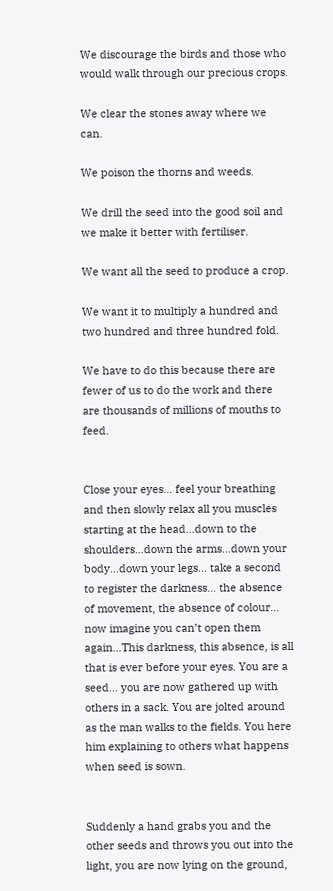We discourage the birds and those who would walk through our precious crops.

We clear the stones away where we can.

We poison the thorns and weeds.

We drill the seed into the good soil and we make it better with fertiliser.

We want all the seed to produce a crop.

We want it to multiply a hundred and two hundred and three hundred fold.

We have to do this because there are fewer of us to do the work and there are thousands of millions of mouths to feed.


Close your eyes… feel your breathing and then slowly relax all you muscles starting at the head…down to the shoulders…down the arms…down your body…down your legs… take a second to register the darkness… the absence of movement, the absence of colour… now imagine you can’t open them again…This darkness, this absence, is all that is ever before your eyes. You are a seed… you are now gathered up with others in a sack. You are jolted around as the man walks to the fields. You here him explaining to others what happens when seed is sown.


Suddenly a hand grabs you and the other seeds and throws you out into the light, you are now lying on the ground,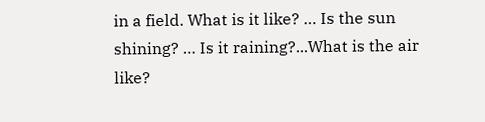in a field. What is it like? … Is the sun shining? … Is it raining?...What is the air like?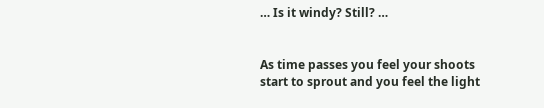… Is it windy? Still? …


As time passes you feel your shoots start to sprout and you feel the light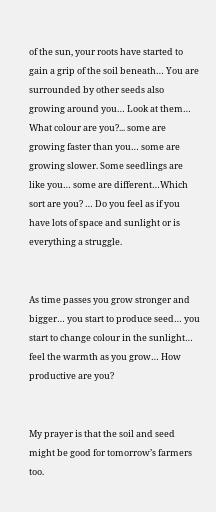of the sun, your roots have started to gain a grip of the soil beneath… You are surrounded by other seeds also growing around you… Look at them… What colour are you?... some are growing faster than you… some are growing slower. Some seedlings are like you… some are different…Which sort are you? … Do you feel as if you have lots of space and sunlight or is everything a struggle.


As time passes you grow stronger and bigger… you start to produce seed… you start to change colour in the sunlight… feel the warmth as you grow… How productive are you?


My prayer is that the soil and seed might be good for tomorrow’s farmers too.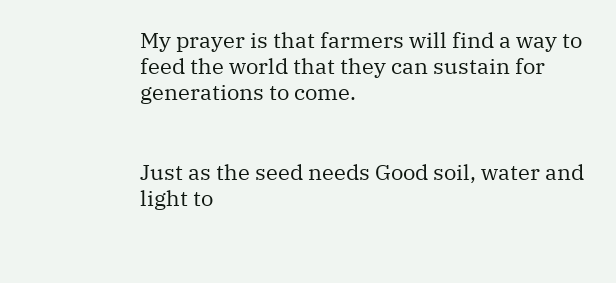My prayer is that farmers will find a way to feed the world that they can sustain for generations to come.


Just as the seed needs Good soil, water and light to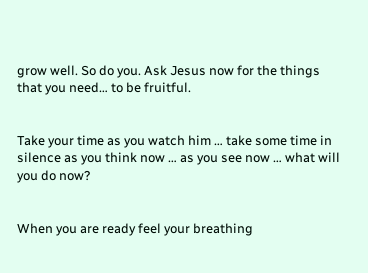grow well. So do you. Ask Jesus now for the things that you need… to be fruitful.


Take your time as you watch him … take some time in silence as you think now … as you see now … what will you do now?


When you are ready feel your breathing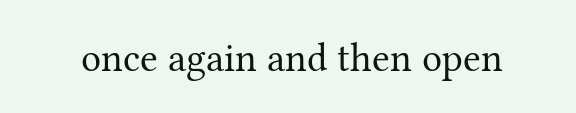once again and then open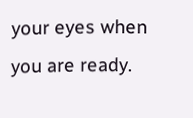your eyes when you are ready.